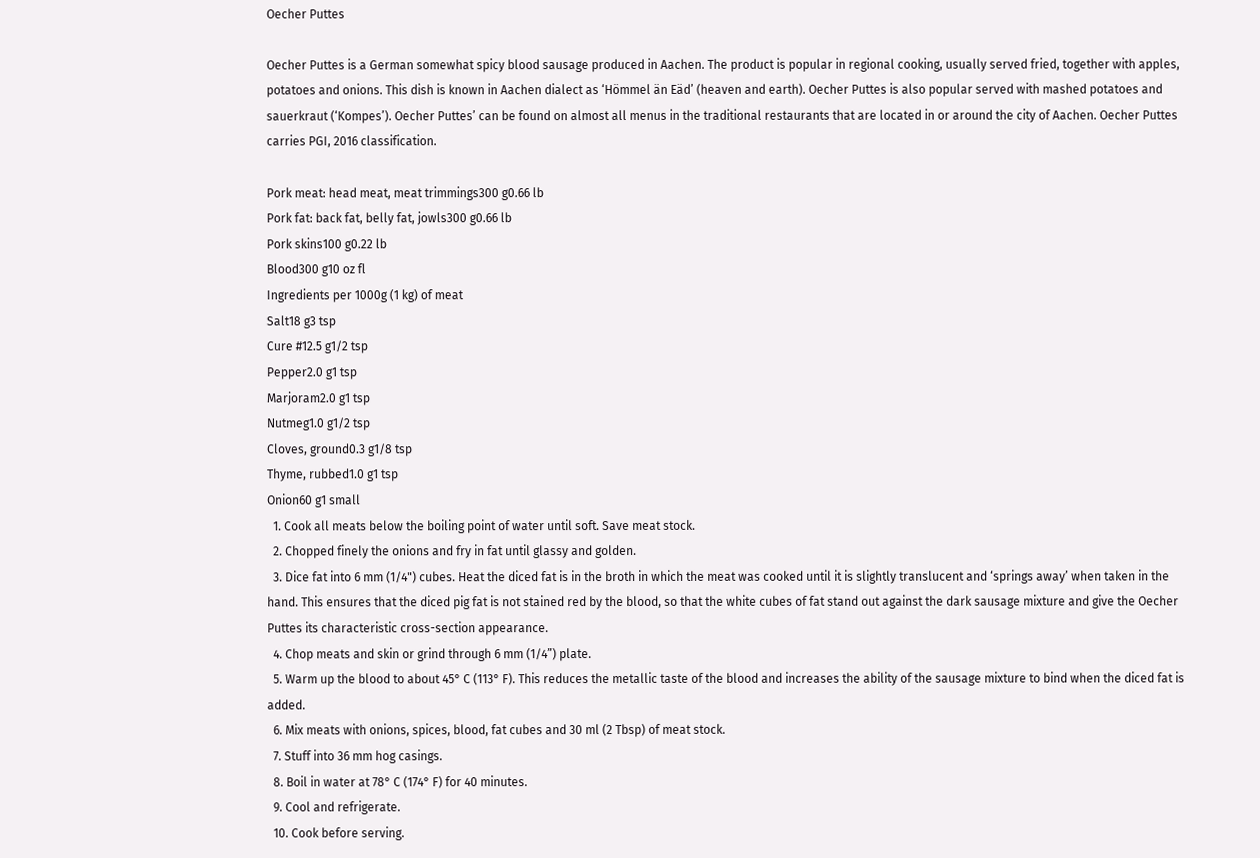Oecher Puttes

Oecher Puttes is a German somewhat spicy blood sausage produced in Aachen. The product is popular in regional cooking, usually served fried, together with apples, potatoes and onions. This dish is known in Aachen dialect as ‘Hömmel än Eäd’ (heaven and earth). Oecher Puttes is also popular served with mashed potatoes and sauerkraut (‘Kompes’). Oecher Puttes’ can be found on almost all menus in the traditional restaurants that are located in or around the city of Aachen. Oecher Puttes carries PGI, 2016 classification.

Pork meat: head meat, meat trimmings300 g0.66 lb
Pork fat: back fat, belly fat, jowls300 g0.66 lb
Pork skins100 g0.22 lb
Blood300 g10 oz fl
Ingredients per 1000g (1 kg) of meat
Salt18 g3 tsp
Cure #12.5 g1/2 tsp
Pepper2.0 g1 tsp
Marjoram2.0 g1 tsp
Nutmeg1.0 g1/2 tsp
Cloves, ground0.3 g1/8 tsp
Thyme, rubbed1.0 g1 tsp
Onion60 g1 small
  1. Cook all meats below the boiling point of water until soft. Save meat stock.
  2. Chopped finely the onions and fry in fat until glassy and golden.
  3. Dice fat into 6 mm (1/4") cubes. Heat the diced fat is in the broth in which the meat was cooked until it is slightly translucent and ‘springs away’ when taken in the hand. This ensures that the diced pig fat is not stained red by the blood, so that the white cubes of fat stand out against the dark sausage mixture and give the Oecher Puttes its characteristic cross-section appearance.
  4. Chop meats and skin or grind through 6 mm (1/4”) plate.
  5. Warm up the blood to about 45° C (113° F). This reduces the metallic taste of the blood and increases the ability of the sausage mixture to bind when the diced fat is added.
  6. Mix meats with onions, spices, blood, fat cubes and 30 ml (2 Tbsp) of meat stock.
  7. Stuff into 36 mm hog casings.
  8. Boil in water at 78° C (174° F) for 40 minutes.
  9. Cool and refrigerate.
  10. Cook before serving.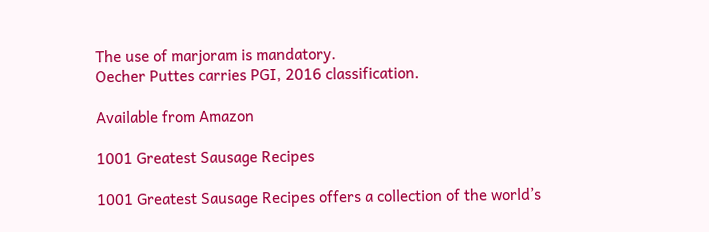The use of marjoram is mandatory.
Oecher Puttes carries PGI, 2016 classification.

Available from Amazon

1001 Greatest Sausage Recipes

1001 Greatest Sausage Recipes offers a collection of the world’s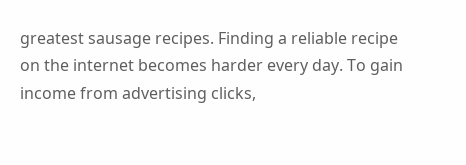greatest sausage recipes. Finding a reliable recipe on the internet becomes harder every day. To gain income from advertising clicks,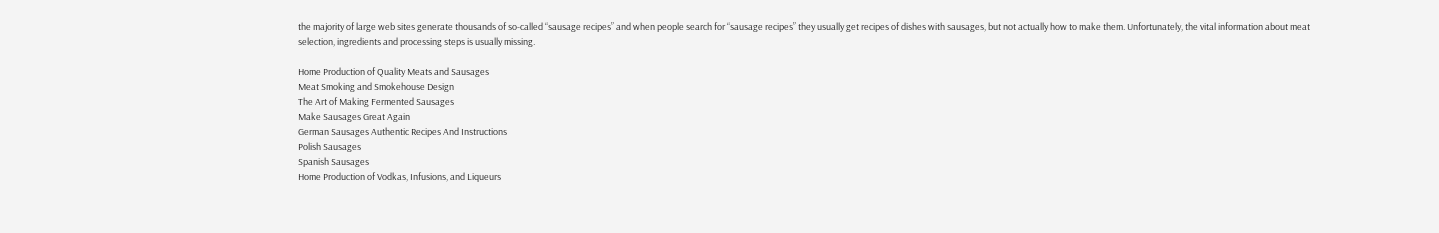the majority of large web sites generate thousands of so-called “sausage recipes” and when people search for “sausage recipes” they usually get recipes of dishes with sausages, but not actually how to make them. Unfortunately, the vital information about meat selection, ingredients and processing steps is usually missing.

Home Production of Quality Meats and Sausages
Meat Smoking and Smokehouse Design
The Art of Making Fermented Sausages
Make Sausages Great Again
German Sausages Authentic Recipes And Instructions
Polish Sausages
Spanish Sausages
Home Production of Vodkas, Infusions, and Liqueurs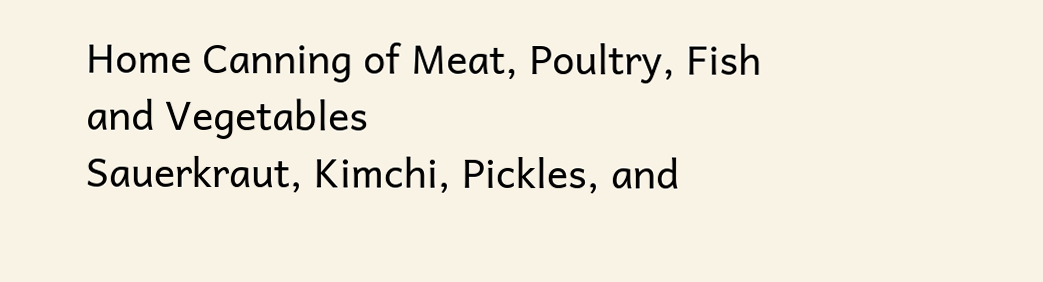Home Canning of Meat, Poultry, Fish and Vegetables
Sauerkraut, Kimchi, Pickles, and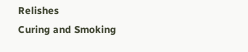Relishes
Curing and Smoking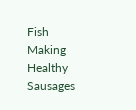Fish
Making Healthy Sausages